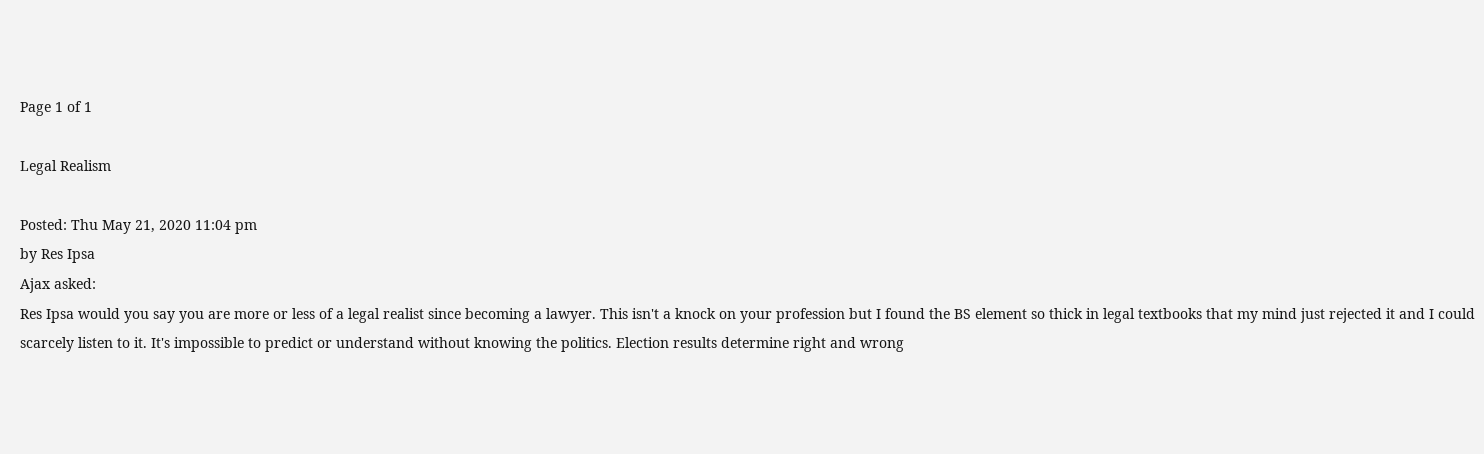Page 1 of 1

Legal Realism

Posted: Thu May 21, 2020 11:04 pm
by Res Ipsa
Ajax asked:
Res Ipsa would you say you are more or less of a legal realist since becoming a lawyer. This isn't a knock on your profession but I found the BS element so thick in legal textbooks that my mind just rejected it and I could scarcely listen to it. It's impossible to predict or understand without knowing the politics. Election results determine right and wrong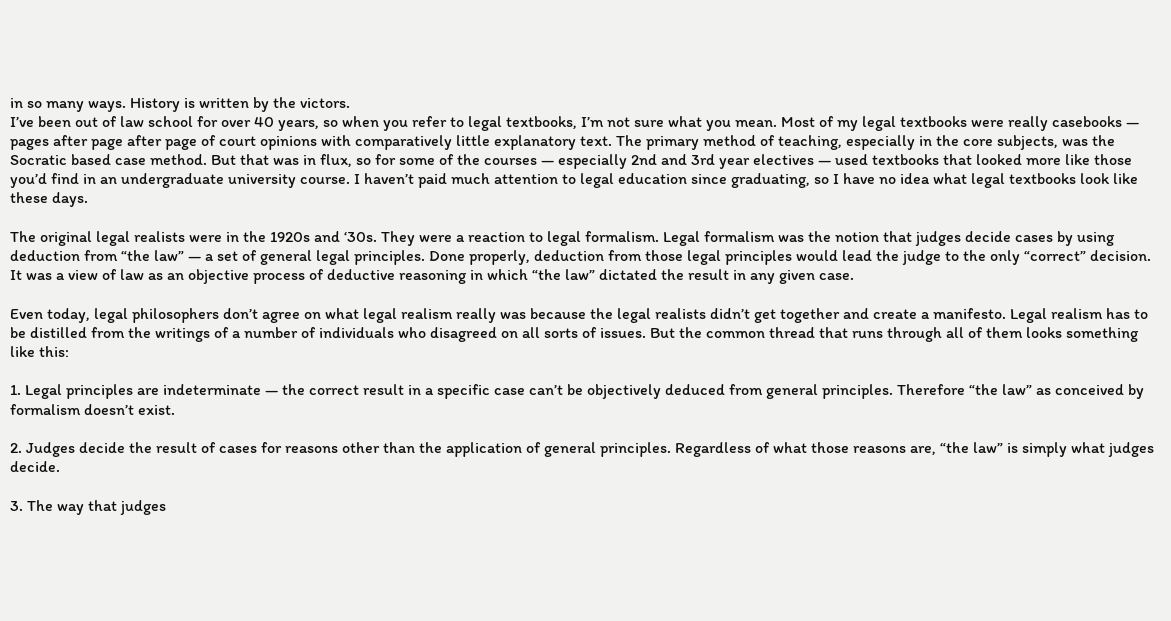in so many ways. History is written by the victors.
I’ve been out of law school for over 40 years, so when you refer to legal textbooks, I’m not sure what you mean. Most of my legal textbooks were really casebooks — pages after page after page of court opinions with comparatively little explanatory text. The primary method of teaching, especially in the core subjects, was the Socratic based case method. But that was in flux, so for some of the courses — especially 2nd and 3rd year electives — used textbooks that looked more like those you’d find in an undergraduate university course. I haven’t paid much attention to legal education since graduating, so I have no idea what legal textbooks look like these days.

The original legal realists were in the 1920s and ‘30s. They were a reaction to legal formalism. Legal formalism was the notion that judges decide cases by using deduction from “the law” — a set of general legal principles. Done properly, deduction from those legal principles would lead the judge to the only “correct” decision. It was a view of law as an objective process of deductive reasoning in which “the law” dictated the result in any given case.

Even today, legal philosophers don’t agree on what legal realism really was because the legal realists didn’t get together and create a manifesto. Legal realism has to be distilled from the writings of a number of individuals who disagreed on all sorts of issues. But the common thread that runs through all of them looks something like this:

1. Legal principles are indeterminate — the correct result in a specific case can’t be objectively deduced from general principles. Therefore “the law” as conceived by formalism doesn’t exist.

2. Judges decide the result of cases for reasons other than the application of general principles. Regardless of what those reasons are, “the law” is simply what judges decide.

3. The way that judges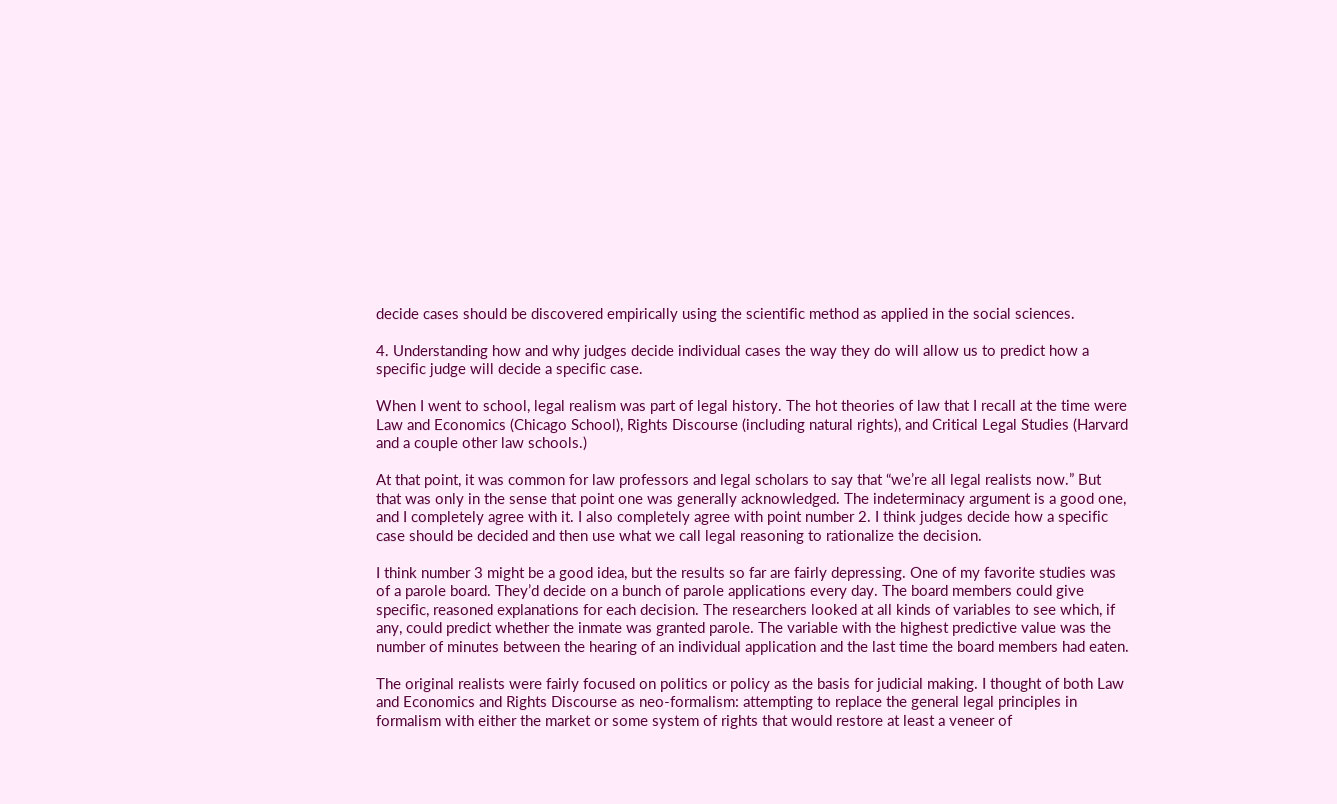decide cases should be discovered empirically using the scientific method as applied in the social sciences.

4. Understanding how and why judges decide individual cases the way they do will allow us to predict how a specific judge will decide a specific case.

When I went to school, legal realism was part of legal history. The hot theories of law that I recall at the time were Law and Economics (Chicago School), Rights Discourse (including natural rights), and Critical Legal Studies (Harvard and a couple other law schools.)

At that point, it was common for law professors and legal scholars to say that “we’re all legal realists now.” But that was only in the sense that point one was generally acknowledged. The indeterminacy argument is a good one, and I completely agree with it. I also completely agree with point number 2. I think judges decide how a specific case should be decided and then use what we call legal reasoning to rationalize the decision.

I think number 3 might be a good idea, but the results so far are fairly depressing. One of my favorite studies was of a parole board. They’d decide on a bunch of parole applications every day. The board members could give specific, reasoned explanations for each decision. The researchers looked at all kinds of variables to see which, if any, could predict whether the inmate was granted parole. The variable with the highest predictive value was the number of minutes between the hearing of an individual application and the last time the board members had eaten.

The original realists were fairly focused on politics or policy as the basis for judicial making. I thought of both Law and Economics and Rights Discourse as neo-formalism: attempting to replace the general legal principles in formalism with either the market or some system of rights that would restore at least a veneer of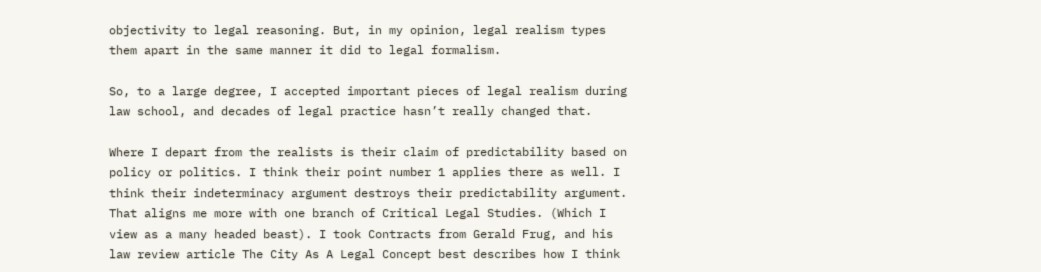objectivity to legal reasoning. But, in my opinion, legal realism types them apart in the same manner it did to legal formalism.

So, to a large degree, I accepted important pieces of legal realism during law school, and decades of legal practice hasn’t really changed that.

Where I depart from the realists is their claim of predictability based on policy or politics. I think their point number 1 applies there as well. I think their indeterminacy argument destroys their predictability argument. That aligns me more with one branch of Critical Legal Studies. (Which I view as a many headed beast). I took Contracts from Gerald Frug, and his law review article The City As A Legal Concept best describes how I think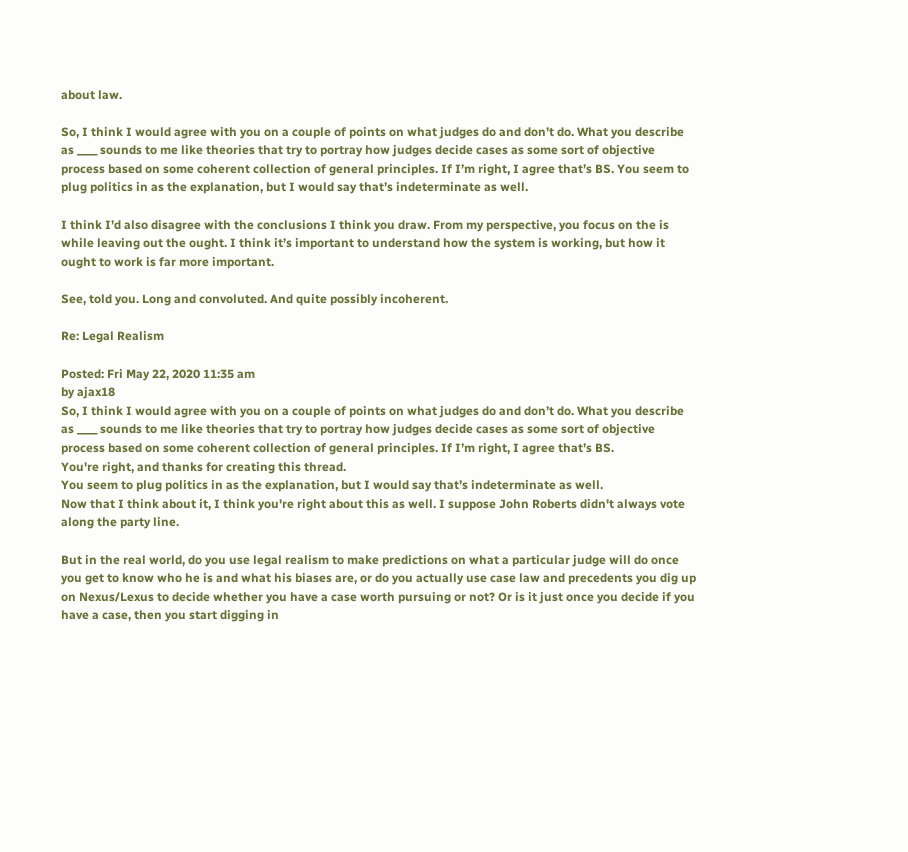about law.

So, I think I would agree with you on a couple of points on what judges do and don’t do. What you describe as ____ sounds to me like theories that try to portray how judges decide cases as some sort of objective process based on some coherent collection of general principles. If I’m right, I agree that’s BS. You seem to plug politics in as the explanation, but I would say that’s indeterminate as well.

I think I’d also disagree with the conclusions I think you draw. From my perspective, you focus on the is while leaving out the ought. I think it’s important to understand how the system is working, but how it ought to work is far more important.

See, told you. Long and convoluted. And quite possibly incoherent.

Re: Legal Realism

Posted: Fri May 22, 2020 11:35 am
by ajax18
So, I think I would agree with you on a couple of points on what judges do and don’t do. What you describe as ____ sounds to me like theories that try to portray how judges decide cases as some sort of objective process based on some coherent collection of general principles. If I’m right, I agree that’s BS.
You're right, and thanks for creating this thread.
You seem to plug politics in as the explanation, but I would say that’s indeterminate as well.
Now that I think about it, I think you're right about this as well. I suppose John Roberts didn't always vote along the party line.

But in the real world, do you use legal realism to make predictions on what a particular judge will do once you get to know who he is and what his biases are, or do you actually use case law and precedents you dig up on Nexus/Lexus to decide whether you have a case worth pursuing or not? Or is it just once you decide if you have a case, then you start digging in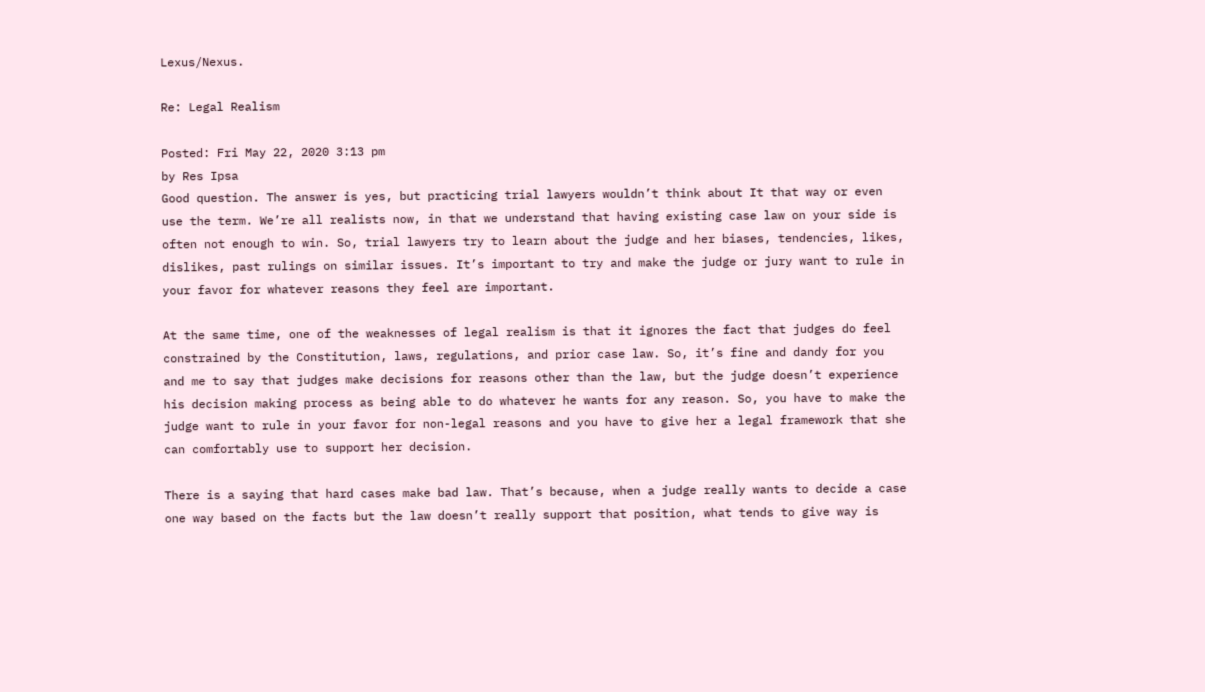Lexus/Nexus.

Re: Legal Realism

Posted: Fri May 22, 2020 3:13 pm
by Res Ipsa
Good question. The answer is yes, but practicing trial lawyers wouldn’t think about It that way or even use the term. We’re all realists now, in that we understand that having existing case law on your side is often not enough to win. So, trial lawyers try to learn about the judge and her biases, tendencies, likes, dislikes, past rulings on similar issues. It’s important to try and make the judge or jury want to rule in your favor for whatever reasons they feel are important.

At the same time, one of the weaknesses of legal realism is that it ignores the fact that judges do feel constrained by the Constitution, laws, regulations, and prior case law. So, it’s fine and dandy for you and me to say that judges make decisions for reasons other than the law, but the judge doesn’t experience his decision making process as being able to do whatever he wants for any reason. So, you have to make the judge want to rule in your favor for non-legal reasons and you have to give her a legal framework that she can comfortably use to support her decision.

There is a saying that hard cases make bad law. That’s because, when a judge really wants to decide a case one way based on the facts but the law doesn’t really support that position, what tends to give way is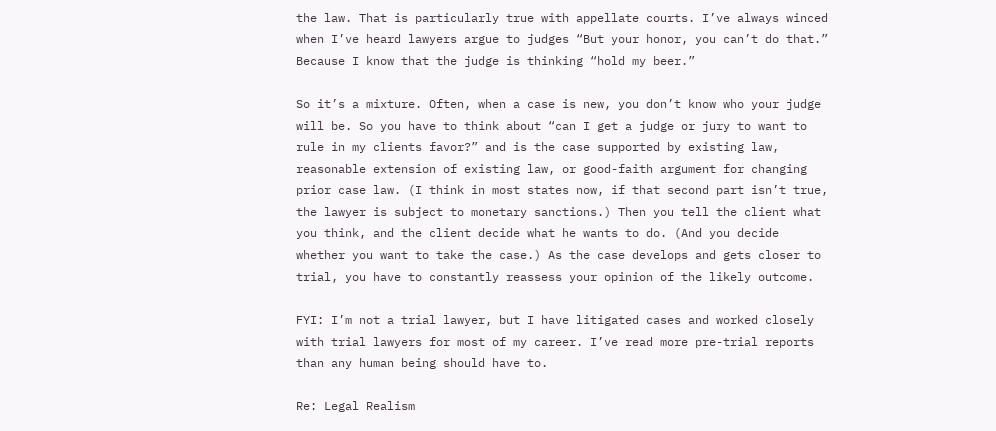the law. That is particularly true with appellate courts. I’ve always winced when I’ve heard lawyers argue to judges “But your honor, you can’t do that.” Because I know that the judge is thinking “hold my beer.”

So it’s a mixture. Often, when a case is new, you don’t know who your judge will be. So you have to think about “can I get a judge or jury to want to rule in my clients favor?” and is the case supported by existing law, reasonable extension of existing law, or good-faith argument for changing prior case law. (I think in most states now, if that second part isn’t true, the lawyer is subject to monetary sanctions.) Then you tell the client what you think, and the client decide what he wants to do. (And you decide whether you want to take the case.) As the case develops and gets closer to trial, you have to constantly reassess your opinion of the likely outcome.

FYI: I’m not a trial lawyer, but I have litigated cases and worked closely with trial lawyers for most of my career. I’ve read more pre-trial reports than any human being should have to.

Re: Legal Realism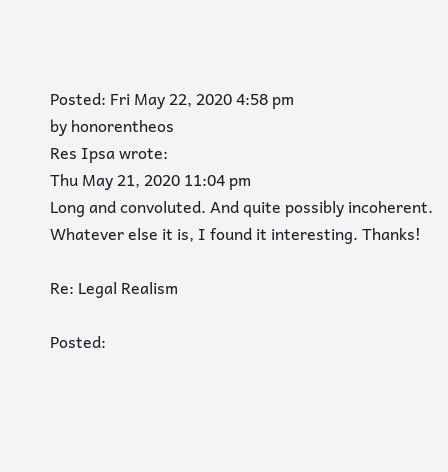Posted: Fri May 22, 2020 4:58 pm
by honorentheos
Res Ipsa wrote:
Thu May 21, 2020 11:04 pm
Long and convoluted. And quite possibly incoherent.
Whatever else it is, I found it interesting. Thanks!

Re: Legal Realism

Posted: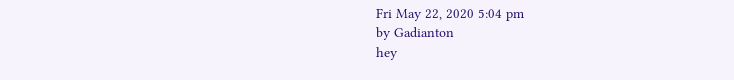Fri May 22, 2020 5:04 pm
by Gadianton
hey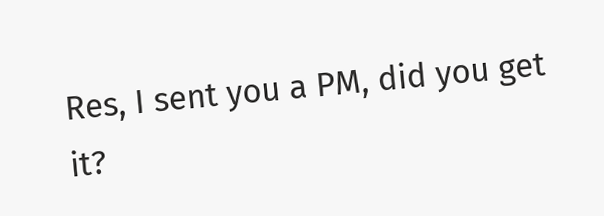Res, I sent you a PM, did you get it?